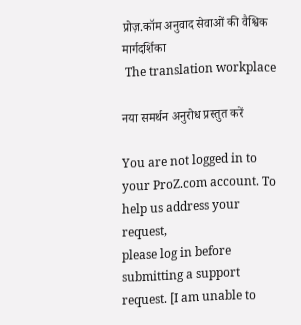प्रोज़.कॉम अनुवाद सेवाओं की वैश्विक मार्गदर्शिका
 The translation workplace

नया समर्थन अनुरोध प्रस्तुत करें

You are not logged in to your ProZ.com account. To help us address your request,
please log in before submitting a support request. [I am unable to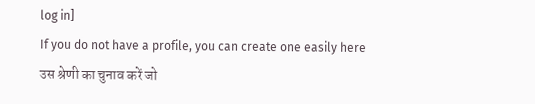log in]
If you do not have a profile, you can create one easily here
उस श्रेणी का चुनाव करें जो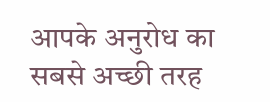आपके अनुरोध का सबसे अच्छी तरह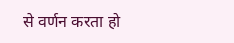से वर्णन करता हो